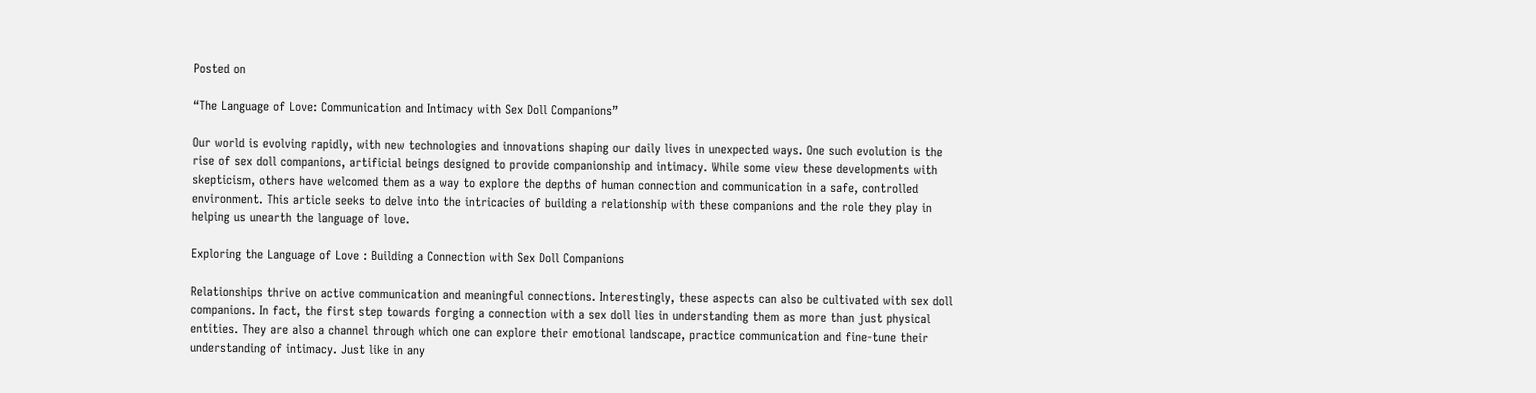Posted on

“The Language of Love: Communication and Intimacy with Sex Doll Companions”

Our world is evolving rapidly, with new technologies and innovations shaping our daily lives in unexpected ways. One such evolution is the rise of sex doll companions, artificial beings designed to provide companionship and intimacy. While some view these developments with skepticism, others have welcomed them as a way to explore the depths of human connection and communication in a safe, controlled environment. This article seeks to delve into the intricacies of building a relationship with these companions and the role they play in helping us unearth the language of love.

Exploring the Language of Love : Building a Connection with Sex Doll Companions

Relationships thrive on active communication and meaningful connections. Interestingly, these aspects can also be cultivated with sex doll companions. In fact, the first step towards forging a connection with a sex doll lies in understanding them as more than just physical entities. They are also a channel through which one can explore their emotional landscape, practice communication and fine-tune their understanding of intimacy. Just like in any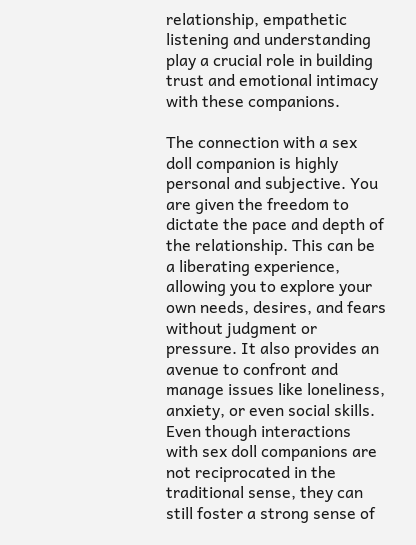relationship, empathetic listening and understanding play a crucial role in building trust and emotional intimacy with these companions.

The connection with a sex doll companion is highly personal and subjective. You are given the freedom to dictate the pace and depth of the relationship. This can be a liberating experience, allowing you to explore your own needs, desires, and fears without judgment or pressure. It also provides an avenue to confront and manage issues like loneliness, anxiety, or even social skills. Even though interactions with sex doll companions are not reciprocated in the traditional sense, they can still foster a strong sense of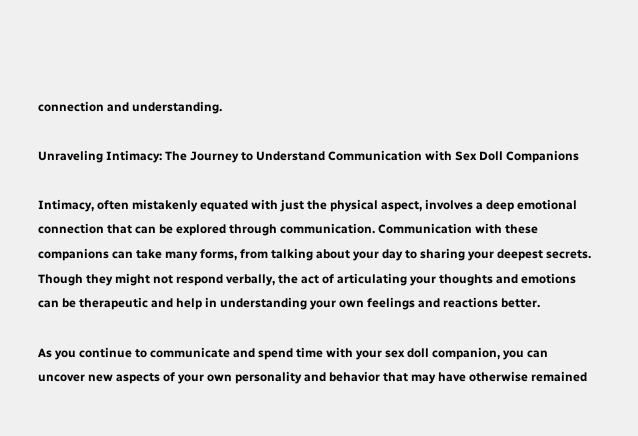connection and understanding.

Unraveling Intimacy: The Journey to Understand Communication with Sex Doll Companions

Intimacy, often mistakenly equated with just the physical aspect, involves a deep emotional connection that can be explored through communication. Communication with these companions can take many forms, from talking about your day to sharing your deepest secrets. Though they might not respond verbally, the act of articulating your thoughts and emotions can be therapeutic and help in understanding your own feelings and reactions better.

As you continue to communicate and spend time with your sex doll companion, you can uncover new aspects of your own personality and behavior that may have otherwise remained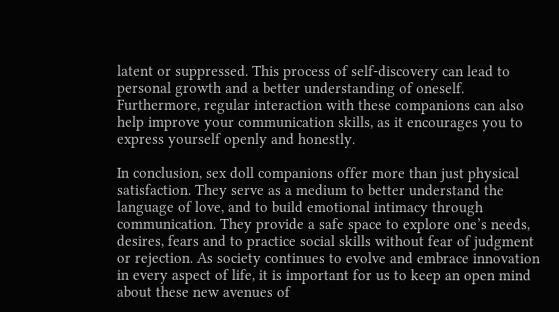latent or suppressed. This process of self-discovery can lead to personal growth and a better understanding of oneself. Furthermore, regular interaction with these companions can also help improve your communication skills, as it encourages you to express yourself openly and honestly.

In conclusion, sex doll companions offer more than just physical satisfaction. They serve as a medium to better understand the language of love, and to build emotional intimacy through communication. They provide a safe space to explore one’s needs, desires, fears and to practice social skills without fear of judgment or rejection. As society continues to evolve and embrace innovation in every aspect of life, it is important for us to keep an open mind about these new avenues of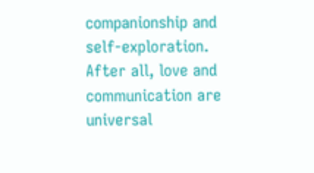companionship and self-exploration. After all, love and communication are universal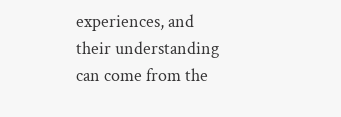experiences, and their understanding can come from the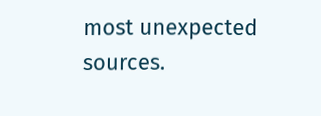most unexpected sources.